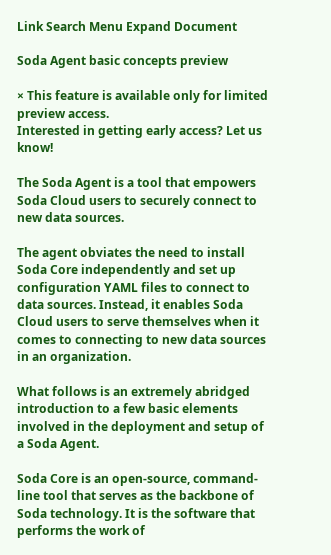Link Search Menu Expand Document

Soda Agent basic concepts preview

× This feature is available only for limited preview access.
Interested in getting early access? Let us know!

The Soda Agent is a tool that empowers Soda Cloud users to securely connect to new data sources.

The agent obviates the need to install Soda Core independently and set up configuration YAML files to connect to data sources. Instead, it enables Soda Cloud users to serve themselves when it comes to connecting to new data sources in an organization.

What follows is an extremely abridged introduction to a few basic elements involved in the deployment and setup of a Soda Agent.

Soda Core is an open-source, command-line tool that serves as the backbone of Soda technology. It is the software that performs the work of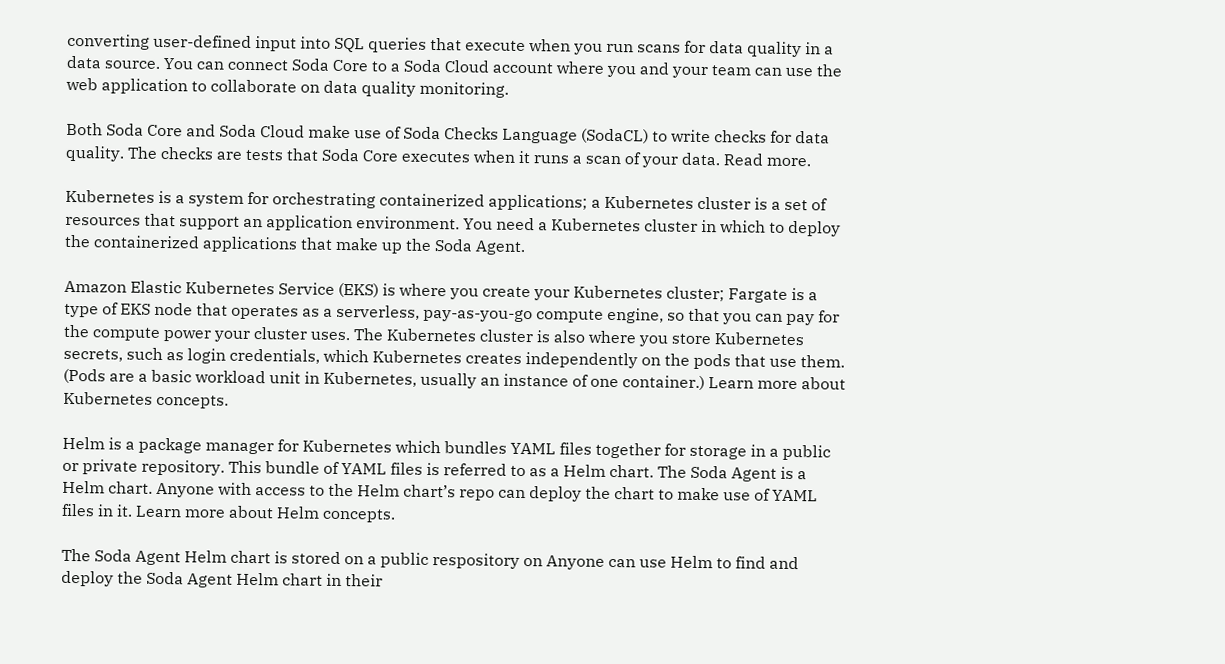converting user-defined input into SQL queries that execute when you run scans for data quality in a data source. You can connect Soda Core to a Soda Cloud account where you and your team can use the web application to collaborate on data quality monitoring.

Both Soda Core and Soda Cloud make use of Soda Checks Language (SodaCL) to write checks for data quality. The checks are tests that Soda Core executes when it runs a scan of your data. Read more.

Kubernetes is a system for orchestrating containerized applications; a Kubernetes cluster is a set of resources that support an application environment. You need a Kubernetes cluster in which to deploy the containerized applications that make up the Soda Agent.

Amazon Elastic Kubernetes Service (EKS) is where you create your Kubernetes cluster; Fargate is a type of EKS node that operates as a serverless, pay-as-you-go compute engine, so that you can pay for the compute power your cluster uses. The Kubernetes cluster is also where you store Kubernetes secrets, such as login credentials, which Kubernetes creates independently on the pods that use them. (Pods are a basic workload unit in Kubernetes, usually an instance of one container.) Learn more about Kubernetes concepts.

Helm is a package manager for Kubernetes which bundles YAML files together for storage in a public or private repository. This bundle of YAML files is referred to as a Helm chart. The Soda Agent is a Helm chart. Anyone with access to the Helm chart’s repo can deploy the chart to make use of YAML files in it. Learn more about Helm concepts.

The Soda Agent Helm chart is stored on a public respository on Anyone can use Helm to find and deploy the Soda Agent Helm chart in their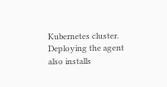Kubernetes cluster. Deploying the agent also installs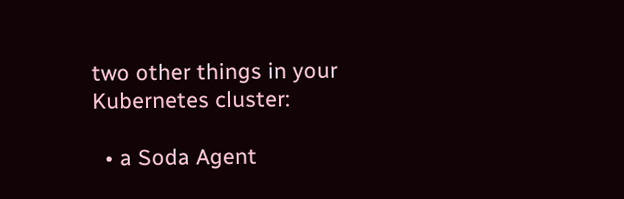two other things in your Kubernetes cluster:

  • a Soda Agent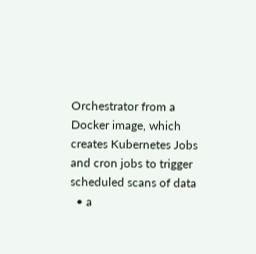Orchestrator from a Docker image, which creates Kubernetes Jobs and cron jobs to trigger scheduled scans of data
  • a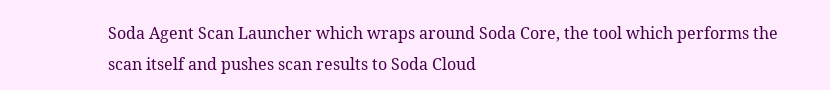Soda Agent Scan Launcher which wraps around Soda Core, the tool which performs the scan itself and pushes scan results to Soda Cloud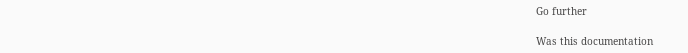Go further

Was this documentation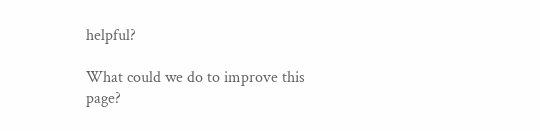helpful?

What could we do to improve this page?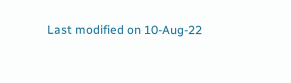Last modified on 10-Aug-22